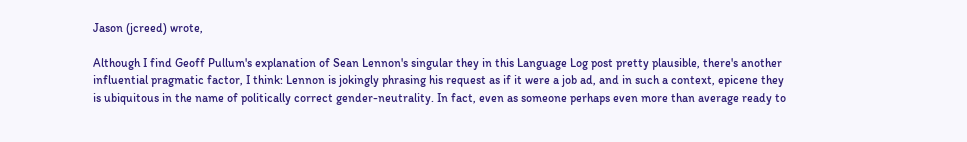Jason (jcreed) wrote,

Although I find Geoff Pullum's explanation of Sean Lennon's singular they in this Language Log post pretty plausible, there's another influential pragmatic factor, I think: Lennon is jokingly phrasing his request as if it were a job ad, and in such a context, epicene they is ubiquitous in the name of politically correct gender-neutrality. In fact, even as someone perhaps even more than average ready to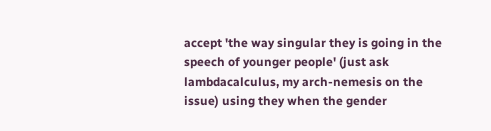accept 'the way singular they is going in the speech of younger people' (just ask lambdacalculus, my arch-nemesis on the issue) using they when the gender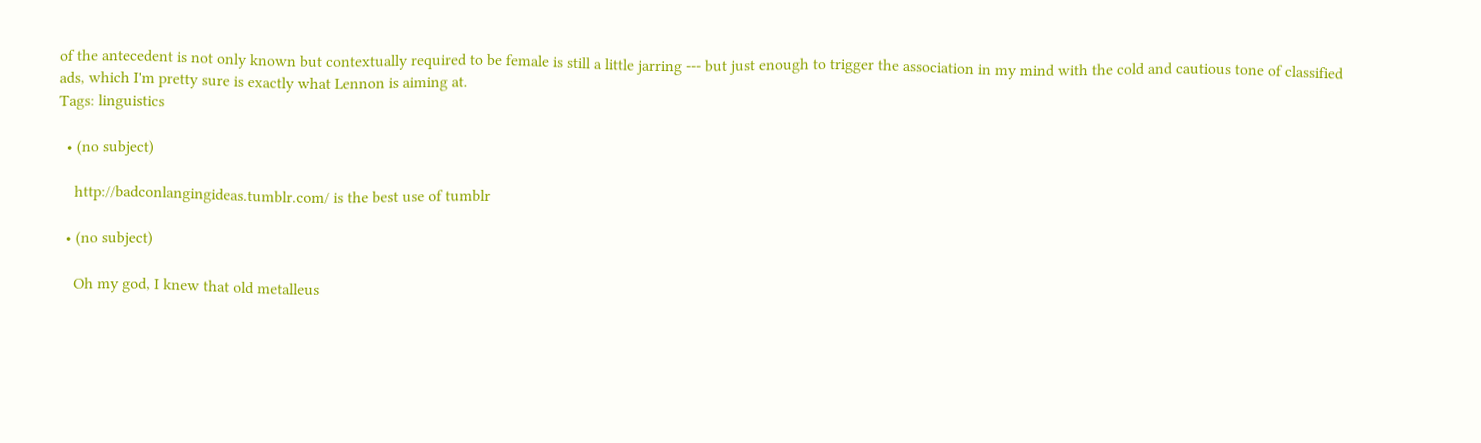of the antecedent is not only known but contextually required to be female is still a little jarring --- but just enough to trigger the association in my mind with the cold and cautious tone of classified ads, which I'm pretty sure is exactly what Lennon is aiming at.
Tags: linguistics

  • (no subject)

    http://badconlangingideas.tumblr.com/ is the best use of tumblr

  • (no subject)

    Oh my god, I knew that old metalleus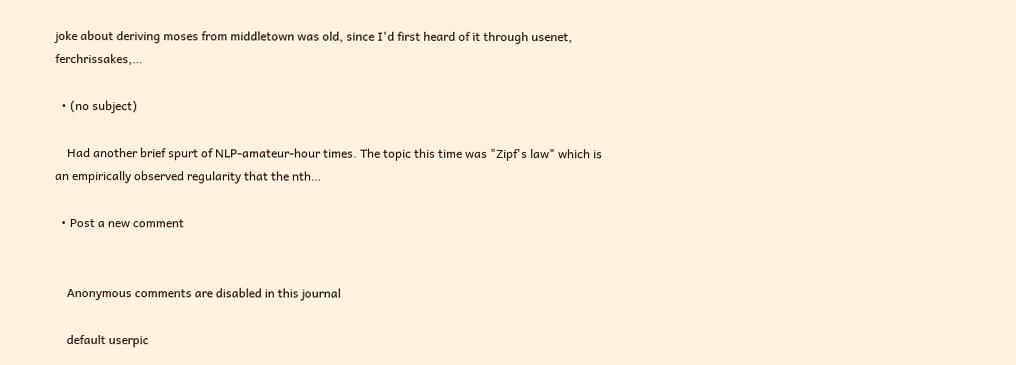joke about deriving moses from middletown was old, since I'd first heard of it through usenet, ferchrissakes,…

  • (no subject)

    Had another brief spurt of NLP-amateur-hour times. The topic this time was "Zipf's law" which is an empirically observed regularity that the nth…

  • Post a new comment


    Anonymous comments are disabled in this journal

    default userpic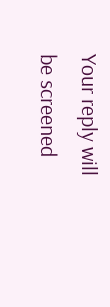Your reply will be screened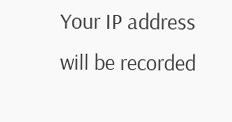Your IP address will be recorded